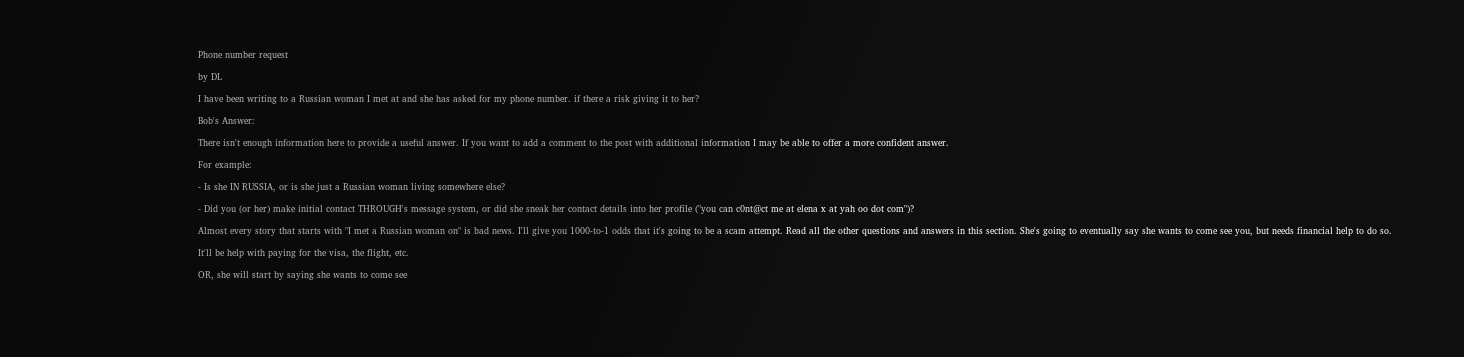Phone number request

by DL

I have been writing to a Russian woman I met at and she has asked for my phone number. if there a risk giving it to her?

Bob's Answer:

There isn't enough information here to provide a useful answer. If you want to add a comment to the post with additional information I may be able to offer a more confident answer.

For example:

- Is she IN RUSSIA, or is she just a Russian woman living somewhere else?

- Did you (or her) make initial contact THROUGH's message system, or did she sneak her contact details into her profile ("you can c0nt@ct me at elena x at yah oo dot com")?

Almost every story that starts with "I met a Russian woman on" is bad news. I'll give you 1000-to-1 odds that it's going to be a scam attempt. Read all the other questions and answers in this section. She's going to eventually say she wants to come see you, but needs financial help to do so.

It'll be help with paying for the visa, the flight, etc.

OR, she will start by saying she wants to come see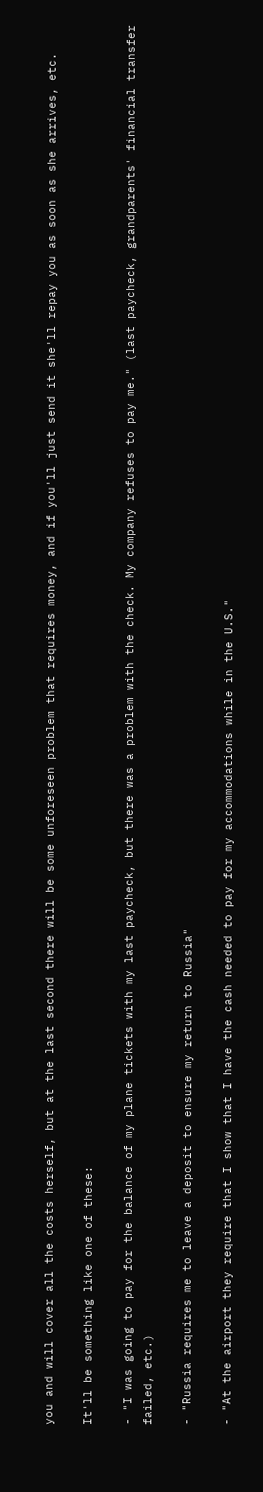you and will cover all the costs herself, but at the last second there will be some unforeseen problem that requires money, and if you'll just send it she'll repay you as soon as she arrives, etc.

It'll be something like one of these:

- "I was going to pay for the balance of my plane tickets with my last paycheck, but there was a problem with the check. My company refuses to pay me." (last paycheck, grandparents' financial transfer failed, etc.)

- "Russia requires me to leave a deposit to ensure my return to Russia"

- "At the airport they require that I show that I have the cash needed to pay for my accommodations while in the U.S."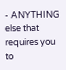- ANYTHING else that requires you to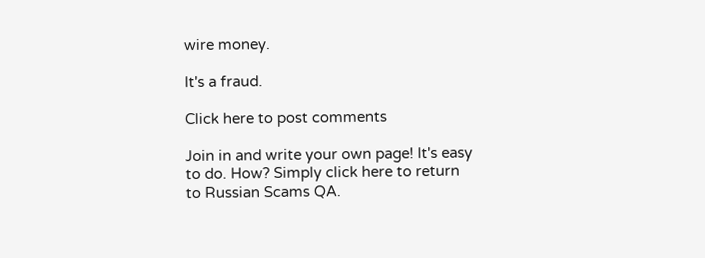wire money.

It's a fraud.

Click here to post comments

Join in and write your own page! It's easy to do. How? Simply click here to return to Russian Scams QA.